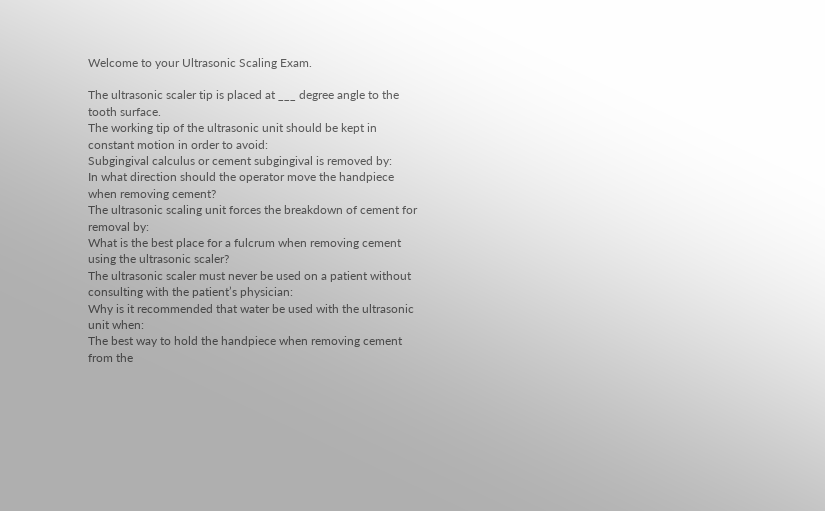Welcome to your Ultrasonic Scaling Exam.

The ultrasonic scaler tip is placed at ___ degree angle to the tooth surface.
The working tip of the ultrasonic unit should be kept in constant motion in order to avoid:
Subgingival calculus or cement subgingival is removed by:
In what direction should the operator move the handpiece when removing cement?
The ultrasonic scaling unit forces the breakdown of cement for removal by:
What is the best place for a fulcrum when removing cement using the ultrasonic scaler?
The ultrasonic scaler must never be used on a patient without consulting with the patient’s physician:
Why is it recommended that water be used with the ultrasonic unit when:
The best way to hold the handpiece when removing cement from the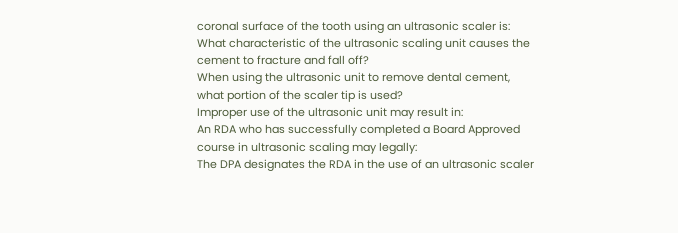coronal surface of the tooth using an ultrasonic scaler is:
What characteristic of the ultrasonic scaling unit causes the cement to fracture and fall off?
When using the ultrasonic unit to remove dental cement, what portion of the scaler tip is used?
Improper use of the ultrasonic unit may result in:
An RDA who has successfully completed a Board Approved course in ultrasonic scaling may legally:
The DPA designates the RDA in the use of an ultrasonic scaler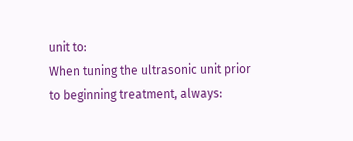unit to:
When tuning the ultrasonic unit prior to beginning treatment, always: